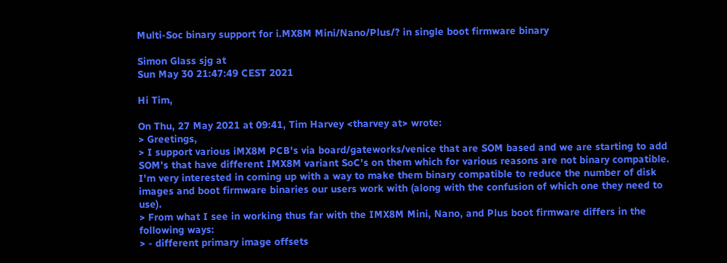Multi-Soc binary support for i.MX8M Mini/Nano/Plus/? in single boot firmware binary

Simon Glass sjg at
Sun May 30 21:47:49 CEST 2021

Hi Tim,

On Thu, 27 May 2021 at 09:41, Tim Harvey <tharvey at> wrote:
> Greetings,
> I support various iMX8M PCB's via board/gateworks/venice that are SOM based and we are starting to add SOM's that have different IMX8M variant SoC's on them which for various reasons are not binary compatible. I'm very interested in coming up with a way to make them binary compatible to reduce the number of disk images and boot firmware binaries our users work with (along with the confusion of which one they need to use).
> From what I see in working thus far with the IMX8M Mini, Nano, and Plus boot firmware differs in the following ways:
> - different primary image offsets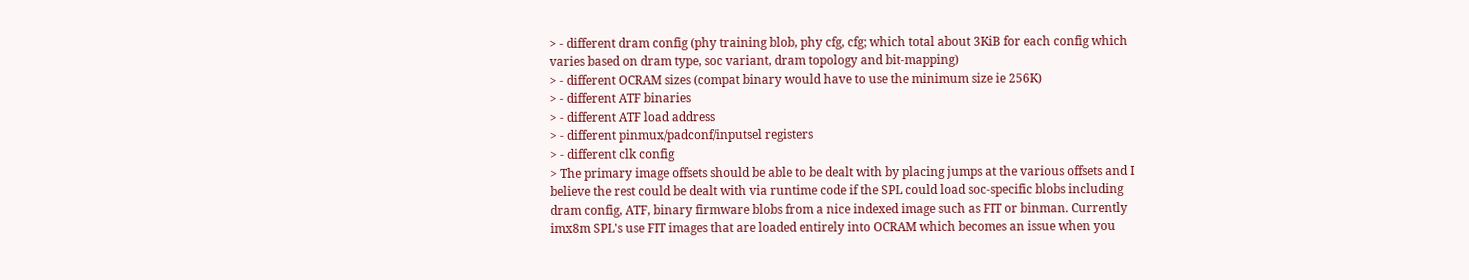> - different dram config (phy training blob, phy cfg, cfg; which total about 3KiB for each config which varies based on dram type, soc variant, dram topology and bit-mapping)
> - different OCRAM sizes (compat binary would have to use the minimum size ie 256K)
> - different ATF binaries
> - different ATF load address
> - different pinmux/padconf/inputsel registers
> - different clk config
> The primary image offsets should be able to be dealt with by placing jumps at the various offsets and I believe the rest could be dealt with via runtime code if the SPL could load soc-specific blobs including dram config, ATF, binary firmware blobs from a nice indexed image such as FIT or binman. Currently imx8m SPL's use FIT images that are loaded entirely into OCRAM which becomes an issue when you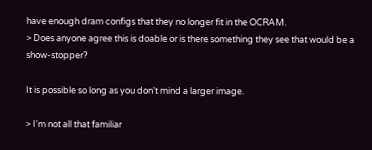have enough dram configs that they no longer fit in the OCRAM.
> Does anyone agree this is doable or is there something they see that would be a show-stopper?

It is possible so long as you don't mind a larger image.

> I'm not all that familiar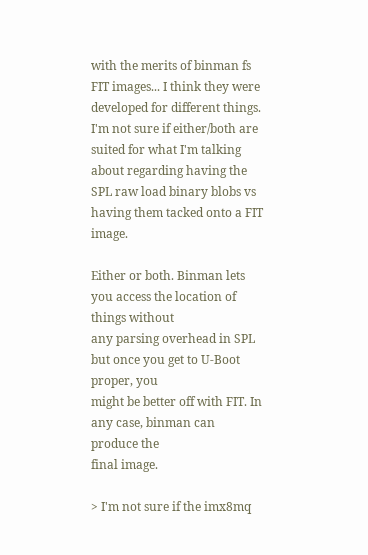with the merits of binman fs FIT images... I think they were developed for different things. I'm not sure if either/both are suited for what I'm talking about regarding having the SPL raw load binary blobs vs having them tacked onto a FIT image.

Either or both. Binman lets you access the location of things without
any parsing overhead in SPL but once you get to U-Boot proper, you
might be better off with FIT. In any case, binman can produce the
final image.

> I'm not sure if the imx8mq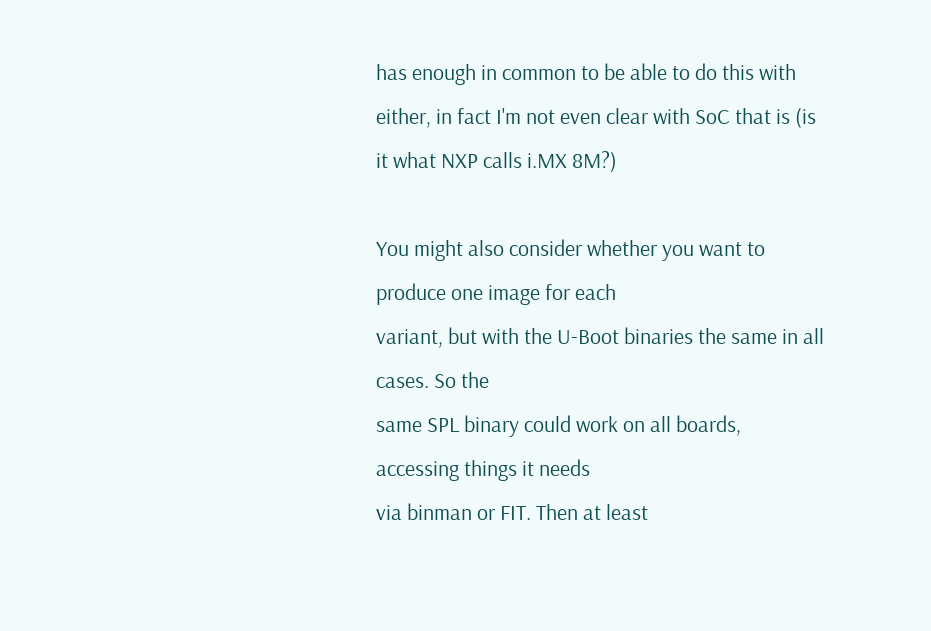has enough in common to be able to do this with either, in fact I'm not even clear with SoC that is (is it what NXP calls i.MX 8M?)

You might also consider whether you want to produce one image for each
variant, but with the U-Boot binaries the same in all cases. So the
same SPL binary could work on all boards, accessing things it needs
via binman or FIT. Then at least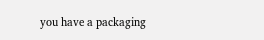you have a packaging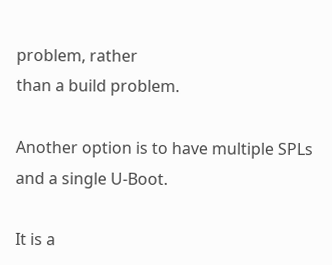problem, rather
than a build problem.

Another option is to have multiple SPLs and a single U-Boot.

It is a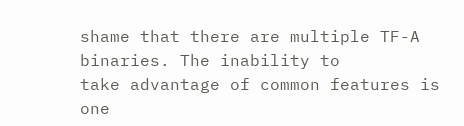shame that there are multiple TF-A binaries. The inability to
take advantage of common features is one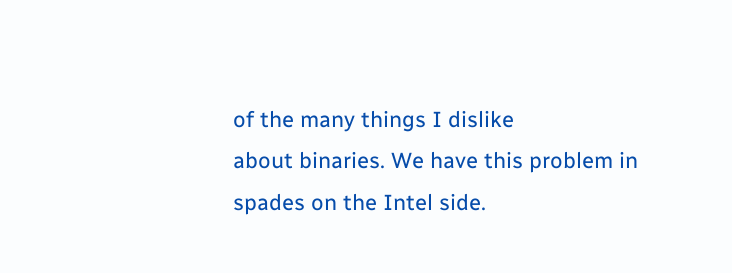of the many things I dislike
about binaries. We have this problem in spades on the Intel side.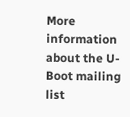More information about the U-Boot mailing list